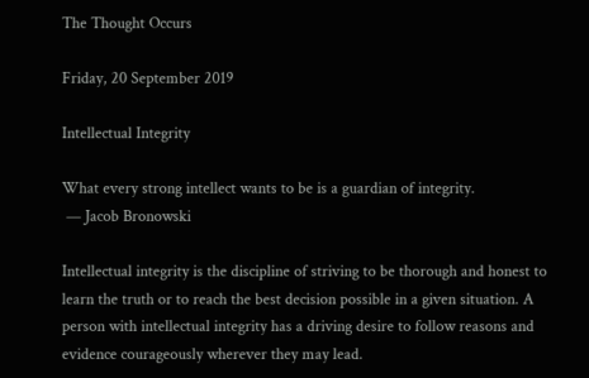The Thought Occurs

Friday, 20 September 2019

Intellectual Integrity

What every strong intellect wants to be is a guardian of integrity.
 — Jacob Bronowski

Intellectual integrity is the discipline of striving to be thorough and honest to learn the truth or to reach the best decision possible in a given situation. A person with intellectual integrity has a driving desire to follow reasons and evidence courageously wherever they may lead.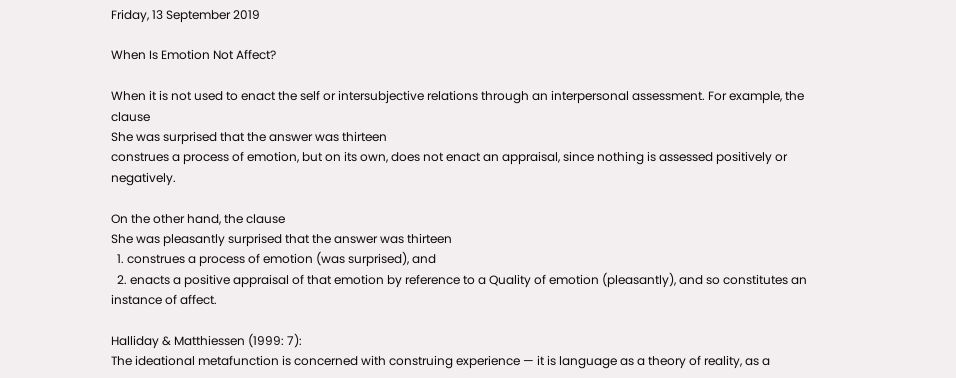Friday, 13 September 2019

When Is Emotion Not Affect?

When it is not used to enact the self or intersubjective relations through an interpersonal assessment. For example, the clause
She was surprised that the answer was thirteen
construes a process of emotion, but on its own, does not enact an appraisal, since nothing is assessed positively or negatively.

On the other hand, the clause
She was pleasantly surprised that the answer was thirteen
  1. construes a process of emotion (was surprised), and
  2. enacts a positive appraisal of that emotion by reference to a Quality of emotion (pleasantly), and so constitutes an instance of affect.

Halliday & Matthiessen (1999: 7):
The ideational metafunction is concerned with construing experience — it is language as a theory of reality, as a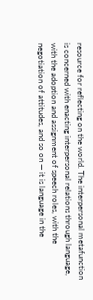resource for reflecting on the world. The interpersonal metafunction is concerned with enacting interpersonal relations through language, with the adoption and assignment of speech roles, with the negotiation of attitudes, and so on — it is language in the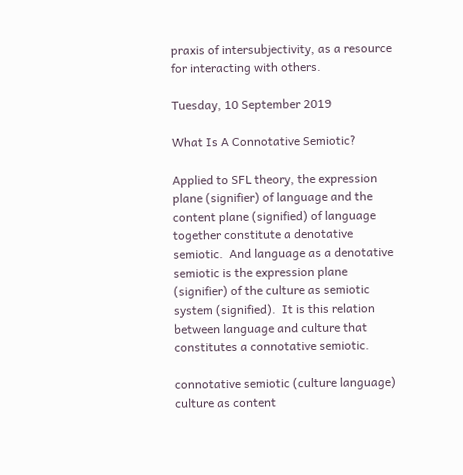praxis of intersubjectivity, as a resource for interacting with others.

Tuesday, 10 September 2019

What Is A Connotative Semiotic?

Applied to SFL theory, the expression plane (signifier) of language and the content plane (signified) of language together constitute a denotative semiotic.  And language as a denotative semiotic is the expression plane (signifier) of the culture as semiotic system (signified).  It is this relation between language and culture that constitutes a connotative semiotic.

connotative semiotic (culture language)
culture as content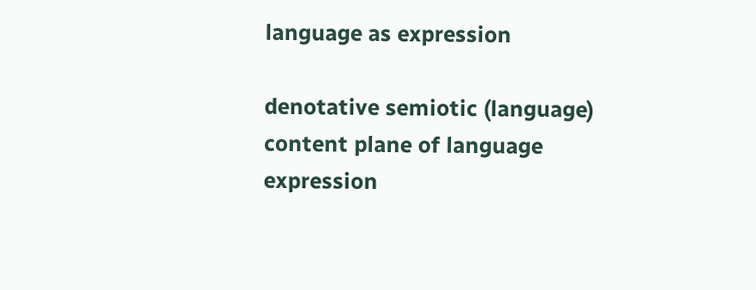language as expression

denotative semiotic (language)
content plane of language
expression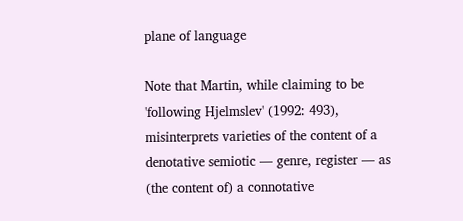plane of language

Note that Martin, while claiming to be 'following Hjelmslev' (1992: 493), misinterprets varieties of the content of a denotative semiotic — genre, register — as (the content of) a connotative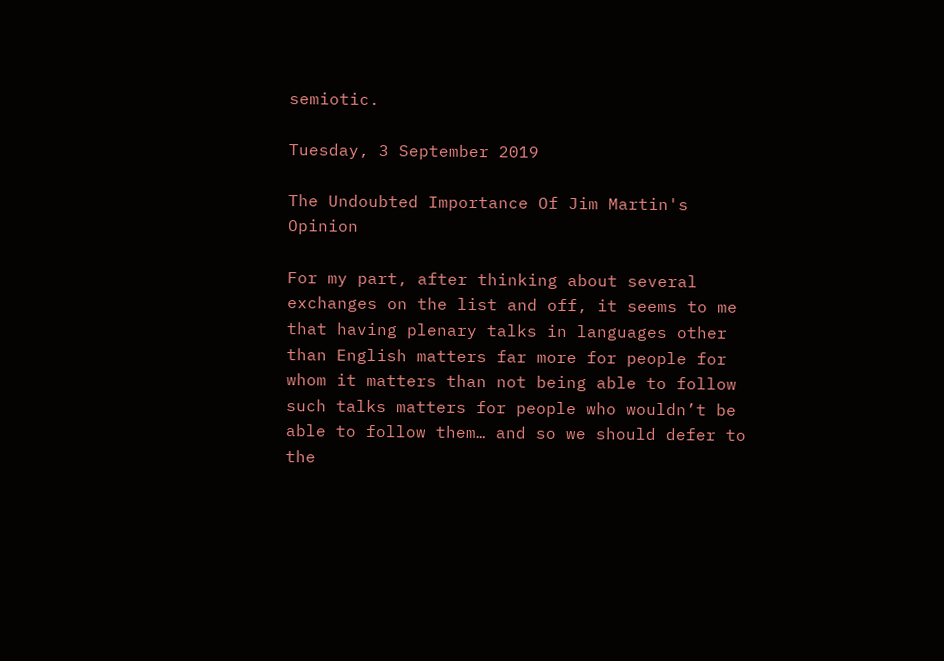semiotic.

Tuesday, 3 September 2019

The Undoubted Importance Of Jim Martin's Opinion

For my part, after thinking about several exchanges on the list and off, it seems to me that having plenary talks in languages other than English matters far more for people for whom it matters than not being able to follow such talks matters for people who wouldn’t be able to follow them… and so we should defer to the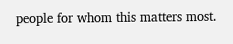people for whom this matters most.